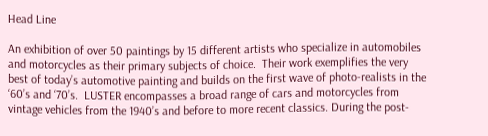Head Line

An exhibition of over 50 paintings by 15 different artists who specialize in automobiles and motorcycles as their primary subjects of choice.  Their work exemplifies the very best of today’s automotive painting and builds on the first wave of photo-realists in the ‘60’s and ‘70’s.  LUSTER encompasses a broad range of cars and motorcycles from vintage vehicles from the 1940’s and before to more recent classics. During the post-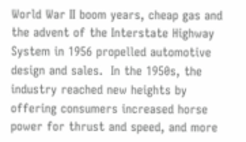World War II boom years, cheap gas and the advent of the Interstate Highway System in 1956 propelled automotive design and sales.  In the 1950s, the industry reached new heights by offering consumers increased horse power for thrust and speed, and more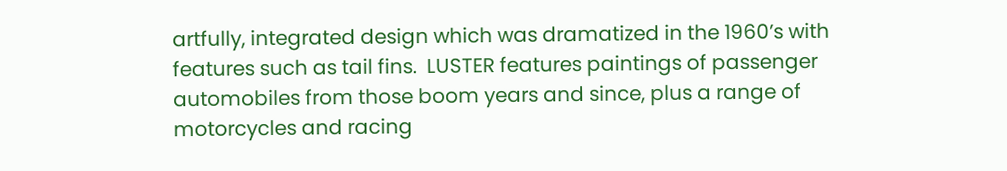artfully, integrated design which was dramatized in the 1960’s with features such as tail fins.  LUSTER features paintings of passenger automobiles from those boom years and since, plus a range of motorcycles and racing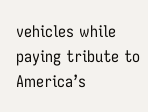vehicles while paying tribute to America’s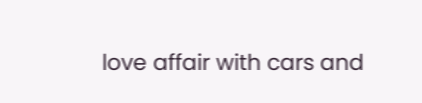love affair with cars and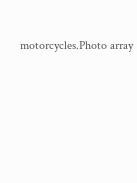motorcycles.Photo array